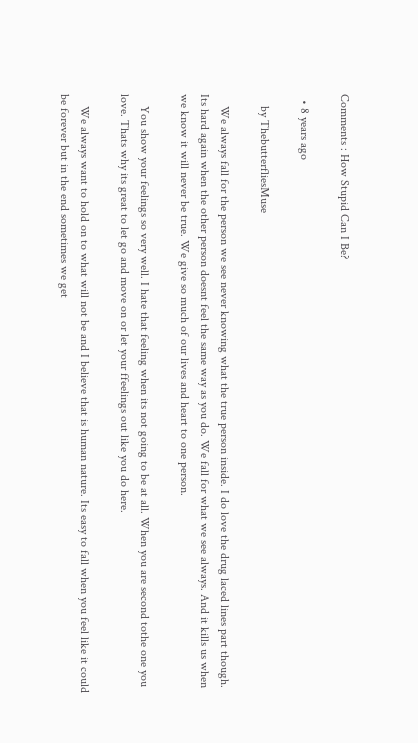Comments : How Stupid Can I Be?

  • 8 years ago

    by ThebutterfliesMuse

    We always fall for the person we see never knowing what the true person inside. I do love the drug laced lines part though. Its hard again when the other person doesnt feel the same way as you do. We fall for what we see always. And it kills us when we know it will never be true. We give so much of our lives and heart to one person.

    You show your feelings so very well. I hate that feeling when its not going to be at all. When you are second tothe one you love. Thats why its great to let go and move on or let your ffeelings out like you do here.

    We always want to hold on to what will not be and I believe that is human nature. Its easy to fall when you feel like it could be forever but in the end sometimes we get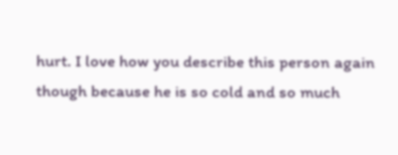hurt. I love how you describe this person again though because he is so cold and so much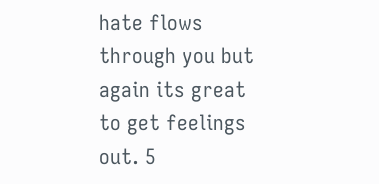hate flows through you but again its great to get feelings out. 5